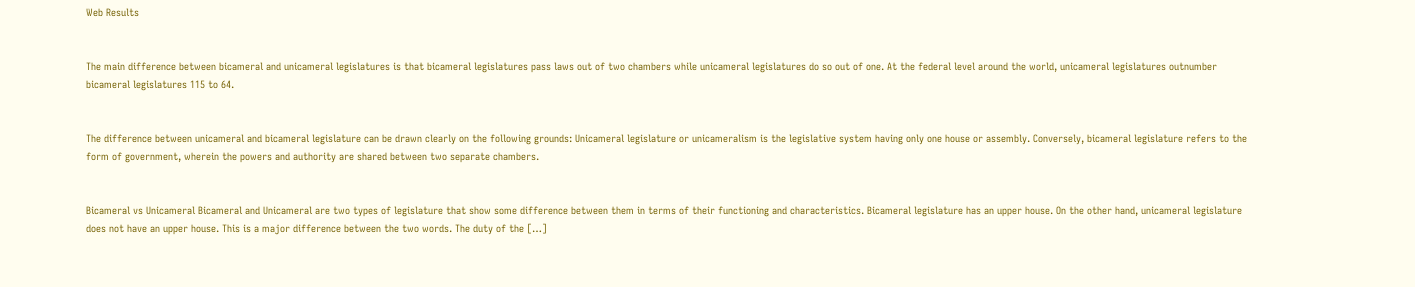Web Results


The main difference between bicameral and unicameral legislatures is that bicameral legislatures pass laws out of two chambers while unicameral legislatures do so out of one. At the federal level around the world, unicameral legislatures outnumber bicameral legislatures 115 to 64.


The difference between unicameral and bicameral legislature can be drawn clearly on the following grounds: Unicameral legislature or unicameralism is the legislative system having only one house or assembly. Conversely, bicameral legislature refers to the form of government, wherein the powers and authority are shared between two separate chambers.


Bicameral vs Unicameral Bicameral and Unicameral are two types of legislature that show some difference between them in terms of their functioning and characteristics. Bicameral legislature has an upper house. On the other hand, unicameral legislature does not have an upper house. This is a major difference between the two words. The duty of the […]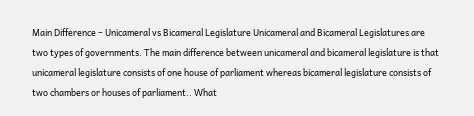Main Difference – Unicameral vs Bicameral Legislature Unicameral and Bicameral Legislatures are two types of governments. The main difference between unicameral and bicameral legislature is that unicameral legislature consists of one house of parliament whereas bicameral legislature consists of two chambers or houses of parliament.. What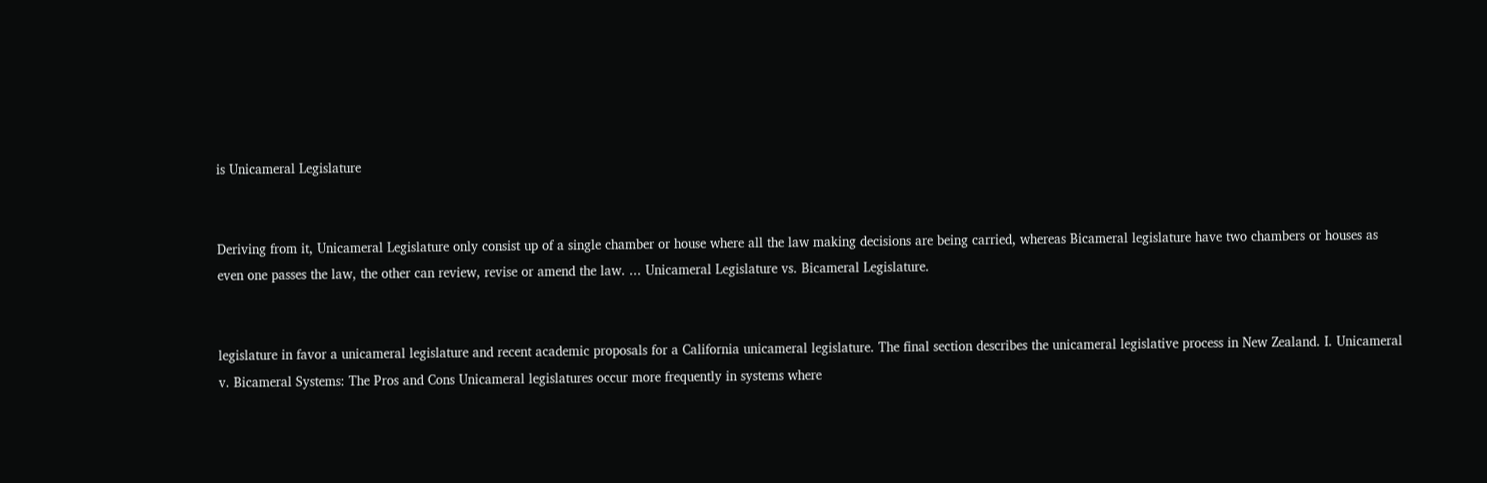is Unicameral Legislature


Deriving from it, Unicameral Legislature only consist up of a single chamber or house where all the law making decisions are being carried, whereas Bicameral legislature have two chambers or houses as even one passes the law, the other can review, revise or amend the law. ... Unicameral Legislature vs. Bicameral Legislature.


legislature in favor a unicameral legislature and recent academic proposals for a California unicameral legislature. The final section describes the unicameral legislative process in New Zealand. I. Unicameral v. Bicameral Systems: The Pros and Cons Unicameral legislatures occur more frequently in systems where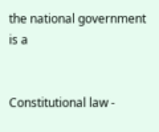the national government is a


Constitutional law -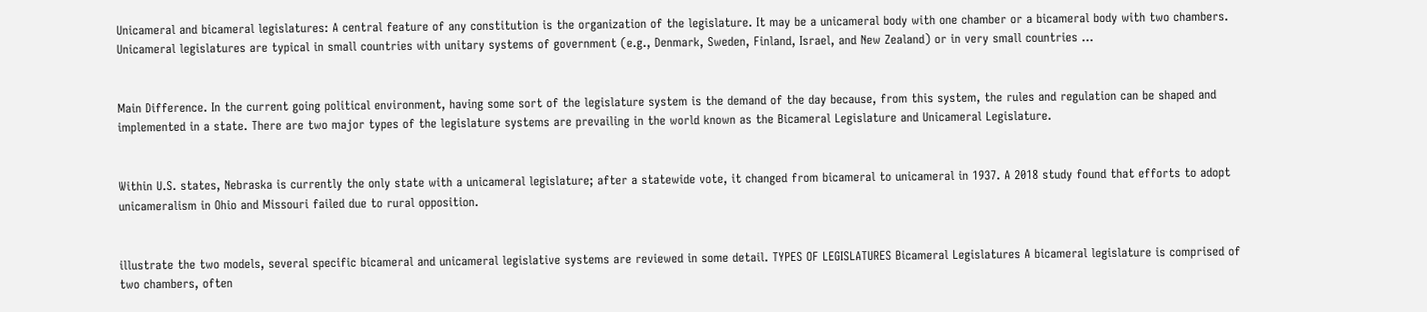Unicameral and bicameral legislatures: A central feature of any constitution is the organization of the legislature. It may be a unicameral body with one chamber or a bicameral body with two chambers. Unicameral legislatures are typical in small countries with unitary systems of government (e.g., Denmark, Sweden, Finland, Israel, and New Zealand) or in very small countries ...


Main Difference. In the current going political environment, having some sort of the legislature system is the demand of the day because, from this system, the rules and regulation can be shaped and implemented in a state. There are two major types of the legislature systems are prevailing in the world known as the Bicameral Legislature and Unicameral Legislature.


Within U.S. states, Nebraska is currently the only state with a unicameral legislature; after a statewide vote, it changed from bicameral to unicameral in 1937. A 2018 study found that efforts to adopt unicameralism in Ohio and Missouri failed due to rural opposition.


illustrate the two models, several specific bicameral and unicameral legislative systems are reviewed in some detail. TYPES OF LEGISLATURES Bicameral Legislatures A bicameral legislature is comprised of two chambers, often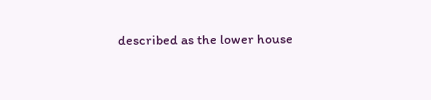described as the lower house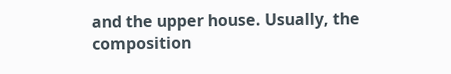and the upper house. Usually, the composition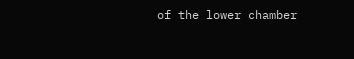of the lower chamber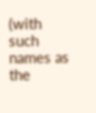(with such names as the